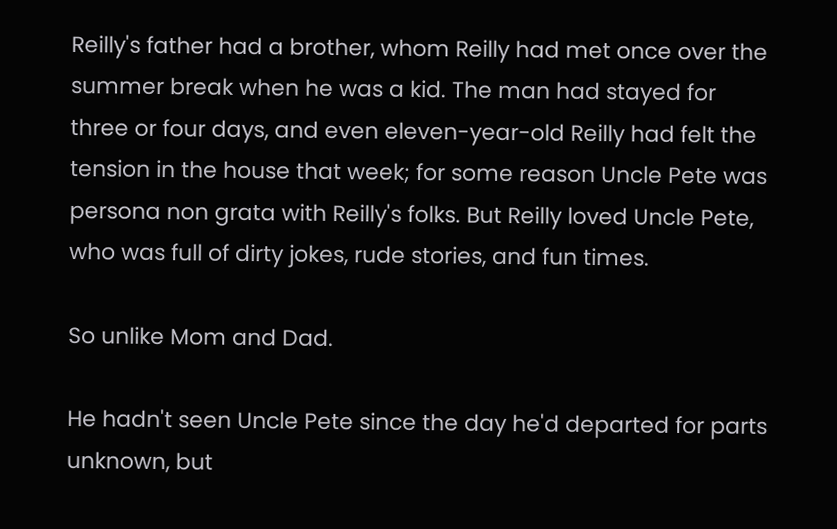Reilly's father had a brother, whom Reilly had met once over the summer break when he was a kid. The man had stayed for three or four days, and even eleven-year-old Reilly had felt the tension in the house that week; for some reason Uncle Pete was persona non grata with Reilly's folks. But Reilly loved Uncle Pete, who was full of dirty jokes, rude stories, and fun times.

So unlike Mom and Dad.

He hadn't seen Uncle Pete since the day he'd departed for parts unknown, but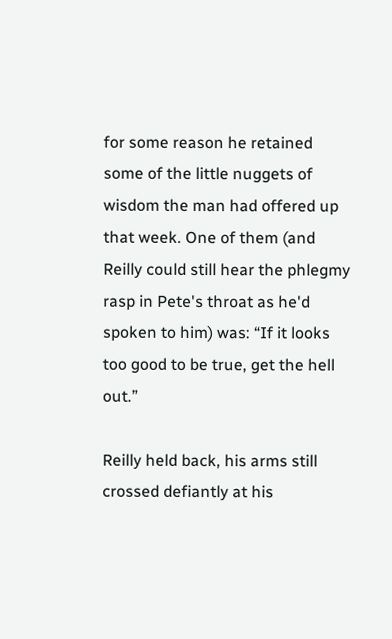for some reason he retained some of the little nuggets of wisdom the man had offered up that week. One of them (and Reilly could still hear the phlegmy rasp in Pete's throat as he'd spoken to him) was: “If it looks too good to be true, get the hell out.”

Reilly held back, his arms still crossed defiantly at his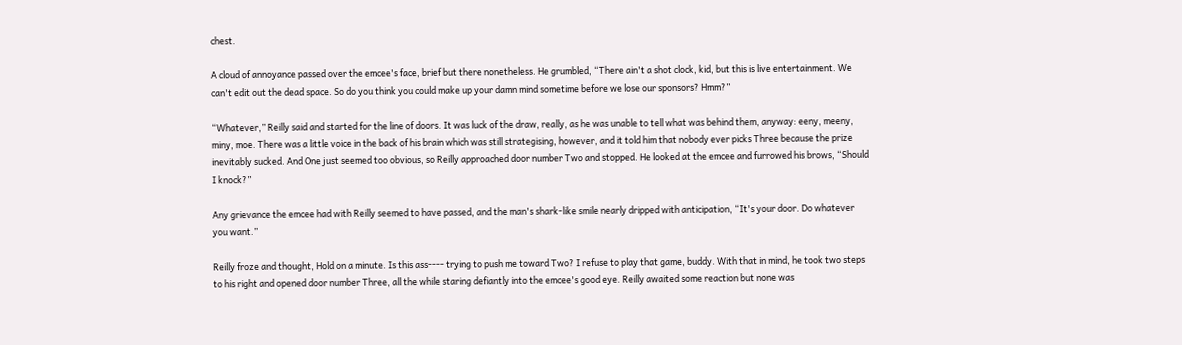chest.

A cloud of annoyance passed over the emcee's face, brief but there nonetheless. He grumbled, “There ain't a shot clock, kid, but this is live entertainment. We can't edit out the dead space. So do you think you could make up your damn mind sometime before we lose our sponsors? Hmm?”

“Whatever,” Reilly said and started for the line of doors. It was luck of the draw, really, as he was unable to tell what was behind them, anyway: eeny, meeny, miny, moe. There was a little voice in the back of his brain which was still strategising, however, and it told him that nobody ever picks Three because the prize inevitably sucked. And One just seemed too obvious, so Reilly approached door number Two and stopped. He looked at the emcee and furrowed his brows, “Should I knock?”

Any grievance the emcee had with Reilly seemed to have passed, and the man's shark-like smile nearly dripped with anticipation, “It's your door. Do whatever you want.”

Reilly froze and thought, Hold on a minute. Is this ass---- trying to push me toward Two? I refuse to play that game, buddy. With that in mind, he took two steps to his right and opened door number Three, all the while staring defiantly into the emcee's good eye. Reilly awaited some reaction but none was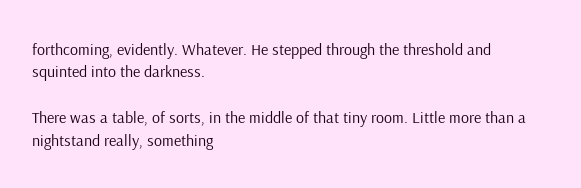forthcoming, evidently. Whatever. He stepped through the threshold and squinted into the darkness.

There was a table, of sorts, in the middle of that tiny room. Little more than a nightstand really, something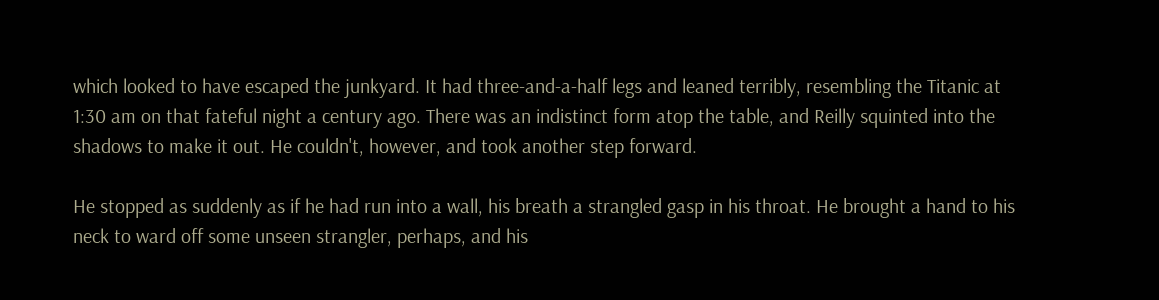which looked to have escaped the junkyard. It had three-and-a-half legs and leaned terribly, resembling the Titanic at 1:30 am on that fateful night a century ago. There was an indistinct form atop the table, and Reilly squinted into the shadows to make it out. He couldn't, however, and took another step forward.

He stopped as suddenly as if he had run into a wall, his breath a strangled gasp in his throat. He brought a hand to his neck to ward off some unseen strangler, perhaps, and his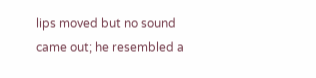lips moved but no sound came out; he resembled a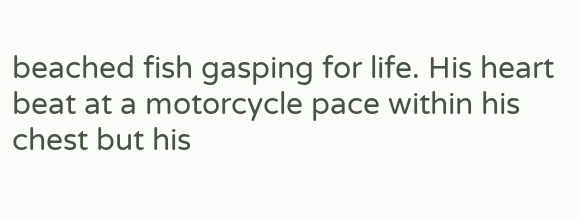beached fish gasping for life. His heart beat at a motorcycle pace within his chest but his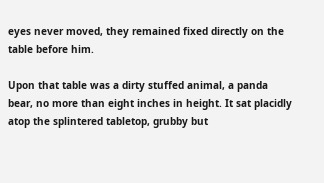eyes never moved, they remained fixed directly on the table before him.

Upon that table was a dirty stuffed animal, a panda bear, no more than eight inches in height. It sat placidly atop the splintered tabletop, grubby but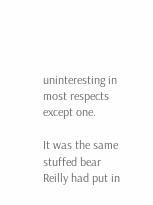uninteresting in most respects except one.

It was the same stuffed bear Reilly had put in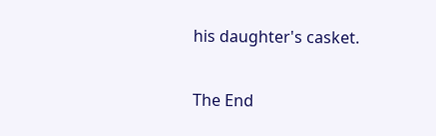his daughter's casket.

The End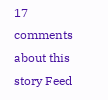17 comments about this story Feed